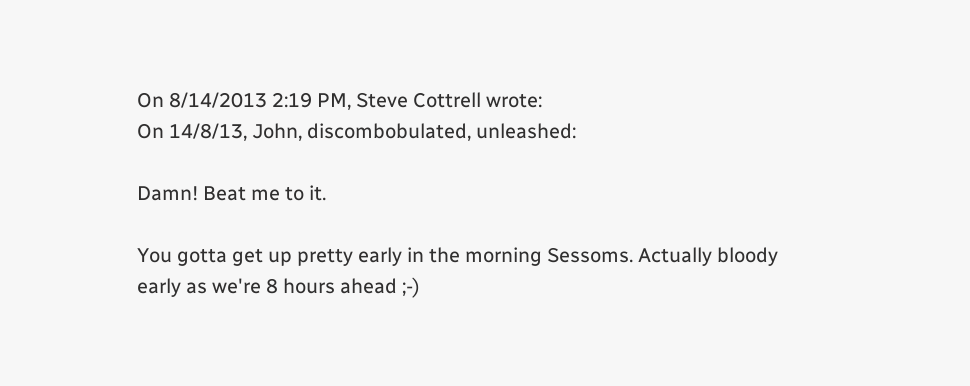On 8/14/2013 2:19 PM, Steve Cottrell wrote:
On 14/8/13, John, discombobulated, unleashed:

Damn! Beat me to it.

You gotta get up pretty early in the morning Sessoms. Actually bloody
early as we're 8 hours ahead ;-)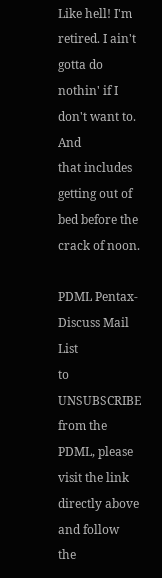Like hell! I'm retired. I ain't gotta do nothin' if I don't want to. And
that includes getting out of bed before the crack of noon.

PDML Pentax-Discuss Mail List
to UNSUBSCRIBE from the PDML, please visit the link directly above and follow
the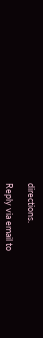directions.

Reply via email to